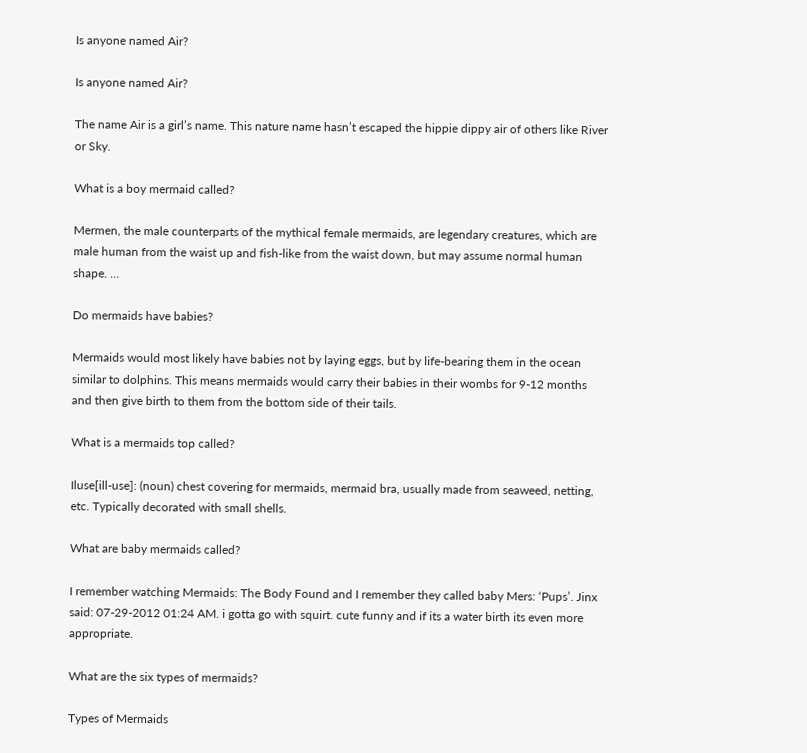Is anyone named Air?

Is anyone named Air?

The name Air is a girl’s name. This nature name hasn’t escaped the hippie dippy air of others like River or Sky.

What is a boy mermaid called?

Mermen, the male counterparts of the mythical female mermaids, are legendary creatures, which are male human from the waist up and fish-like from the waist down, but may assume normal human shape. …

Do mermaids have babies?

Mermaids would most likely have babies not by laying eggs, but by life-bearing them in the ocean similar to dolphins. This means mermaids would carry their babies in their wombs for 9-12 months and then give birth to them from the bottom side of their tails.

What is a mermaids top called?

Iluse[ill-use]: (noun) chest covering for mermaids, mermaid bra, usually made from seaweed, netting, etc. Typically decorated with small shells.

What are baby mermaids called?

I remember watching Mermaids: The Body Found and I remember they called baby Mers: ‘Pups’. Jinx said: 07-29-2012 01:24 AM. i gotta go with squirt. cute funny and if its a water birth its even more appropriate.

What are the six types of mermaids?

Types of Mermaids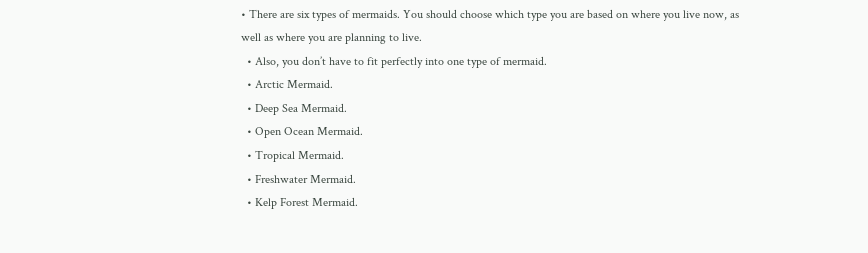• There are six types of mermaids. You should choose which type you are based on where you live now, as well as where you are planning to live.
  • Also, you don’t have to fit perfectly into one type of mermaid.
  • Arctic Mermaid.
  • Deep Sea Mermaid.
  • Open Ocean Mermaid.
  • Tropical Mermaid.
  • Freshwater Mermaid.
  • Kelp Forest Mermaid.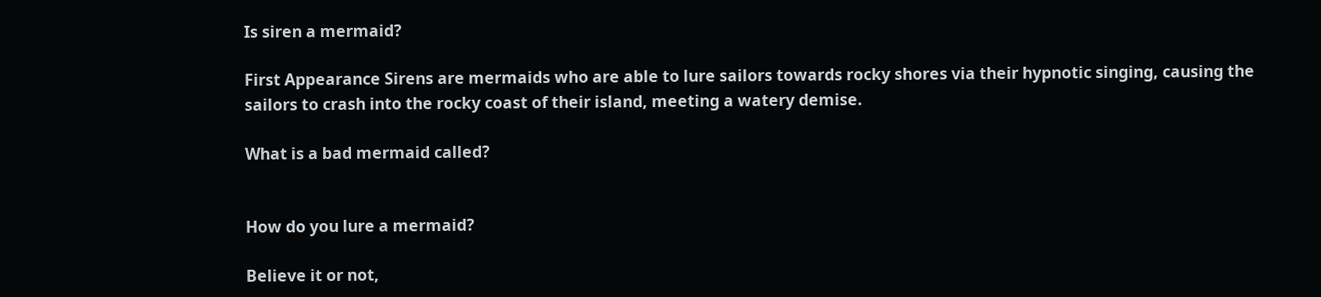Is siren a mermaid?

First Appearance Sirens are mermaids who are able to lure sailors towards rocky shores via their hypnotic singing, causing the sailors to crash into the rocky coast of their island, meeting a watery demise.

What is a bad mermaid called?


How do you lure a mermaid?

Believe it or not,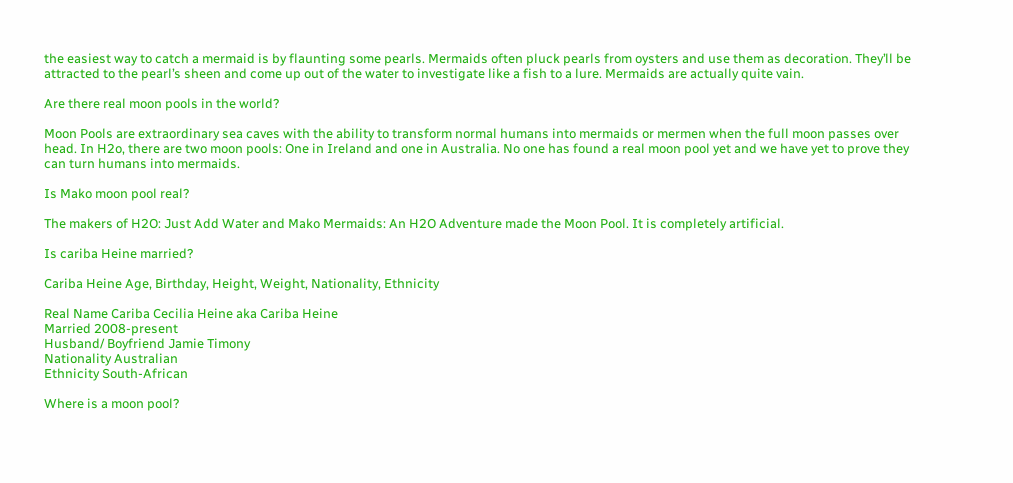the easiest way to catch a mermaid is by flaunting some pearls. Mermaids often pluck pearls from oysters and use them as decoration. They’ll be attracted to the pearl’s sheen and come up out of the water to investigate like a fish to a lure. Mermaids are actually quite vain.

Are there real moon pools in the world?

Moon Pools are extraordinary sea caves with the ability to transform normal humans into mermaids or mermen when the full moon passes over head. In H2o, there are two moon pools: One in Ireland and one in Australia. No one has found a real moon pool yet and we have yet to prove they can turn humans into mermaids.

Is Mako moon pool real?

The makers of H2O: Just Add Water and Mako Mermaids: An H2O Adventure made the Moon Pool. It is completely artificial.

Is cariba Heine married?

Cariba Heine Age, Birthday, Height, Weight, Nationality, Ethnicity

Real Name Cariba Cecilia Heine aka Cariba Heine
Married 2008-present
Husband/ Boyfriend Jamie Timony
Nationality Australian
Ethnicity South-African

Where is a moon pool?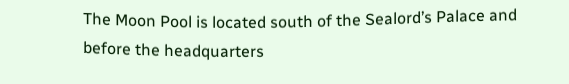The Moon Pool is located south of the Sealord’s Palace and before the headquarters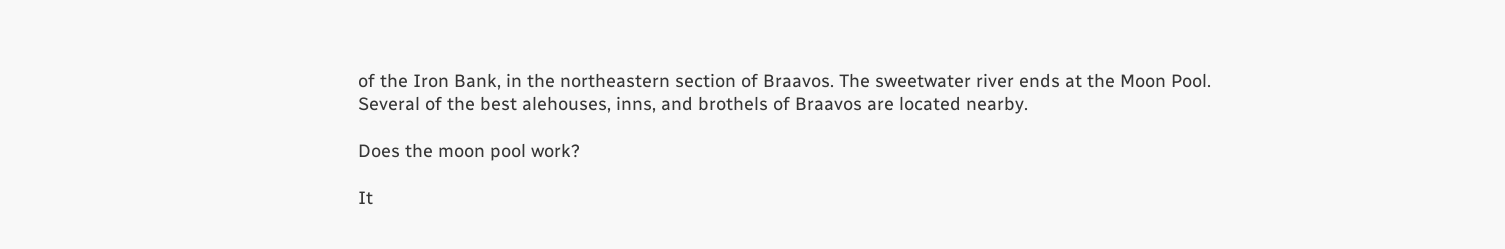of the Iron Bank, in the northeastern section of Braavos. The sweetwater river ends at the Moon Pool. Several of the best alehouses, inns, and brothels of Braavos are located nearby.

Does the moon pool work?

It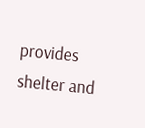provides shelter and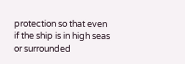protection so that even if the ship is in high seas or surrounded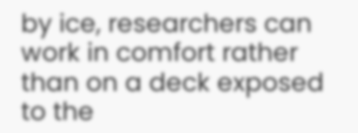by ice, researchers can work in comfort rather than on a deck exposed to the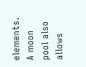elements. A moon pool also allows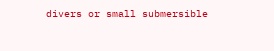divers or small submersible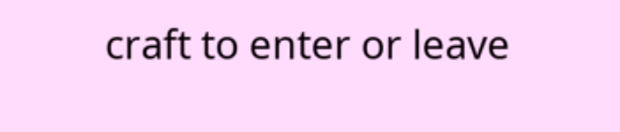craft to enter or leave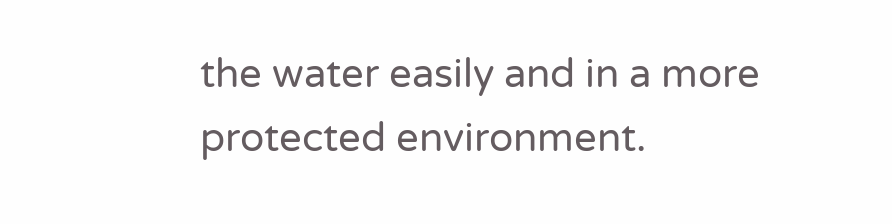the water easily and in a more protected environment.